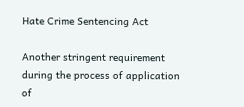Hate Crime Sentencing Act

Another stringent requirement during the process of application of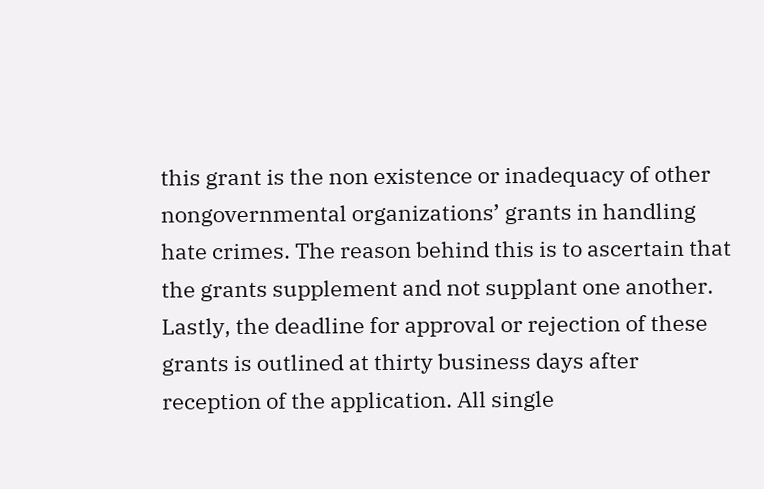this grant is the non existence or inadequacy of other nongovernmental organizations’ grants in handling hate crimes. The reason behind this is to ascertain that the grants supplement and not supplant one another. Lastly, the deadline for approval or rejection of these grants is outlined at thirty business days after reception of the application. All single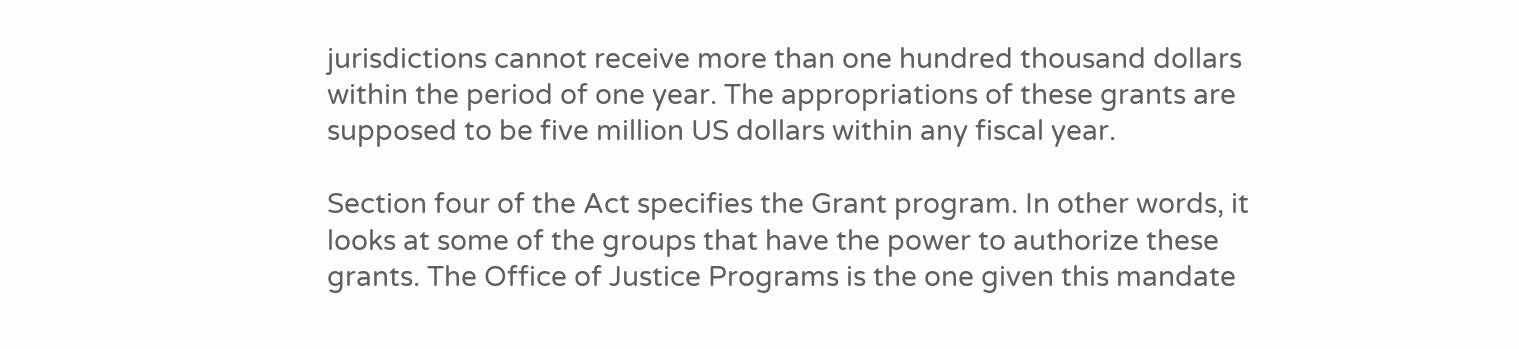jurisdictions cannot receive more than one hundred thousand dollars within the period of one year. The appropriations of these grants are supposed to be five million US dollars within any fiscal year.

Section four of the Act specifies the Grant program. In other words, it looks at some of the groups that have the power to authorize these grants. The Office of Justice Programs is the one given this mandate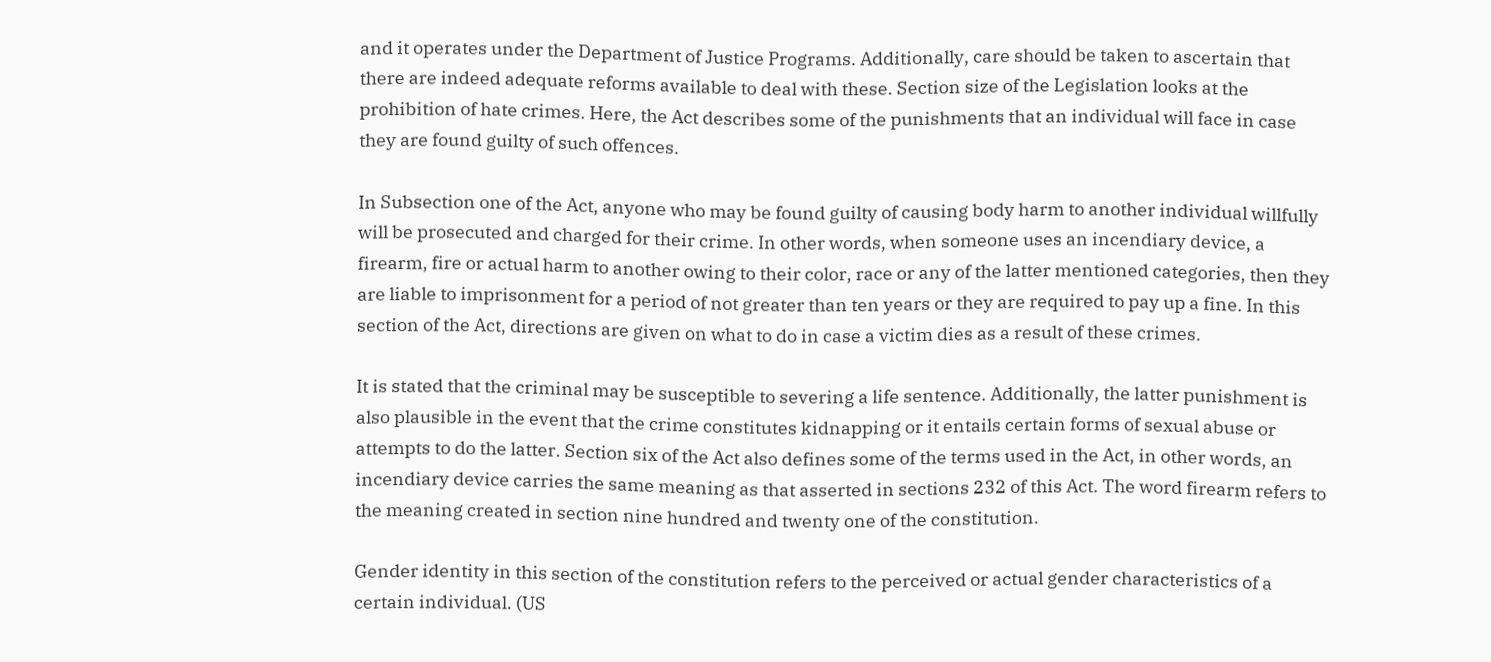and it operates under the Department of Justice Programs. Additionally, care should be taken to ascertain that there are indeed adequate reforms available to deal with these. Section size of the Legislation looks at the prohibition of hate crimes. Here, the Act describes some of the punishments that an individual will face in case they are found guilty of such offences.

In Subsection one of the Act, anyone who may be found guilty of causing body harm to another individual willfully will be prosecuted and charged for their crime. In other words, when someone uses an incendiary device, a firearm, fire or actual harm to another owing to their color, race or any of the latter mentioned categories, then they are liable to imprisonment for a period of not greater than ten years or they are required to pay up a fine. In this section of the Act, directions are given on what to do in case a victim dies as a result of these crimes.

It is stated that the criminal may be susceptible to severing a life sentence. Additionally, the latter punishment is also plausible in the event that the crime constitutes kidnapping or it entails certain forms of sexual abuse or attempts to do the latter. Section six of the Act also defines some of the terms used in the Act, in other words, an incendiary device carries the same meaning as that asserted in sections 232 of this Act. The word firearm refers to the meaning created in section nine hundred and twenty one of the constitution.

Gender identity in this section of the constitution refers to the perceived or actual gender characteristics of a certain individual. (US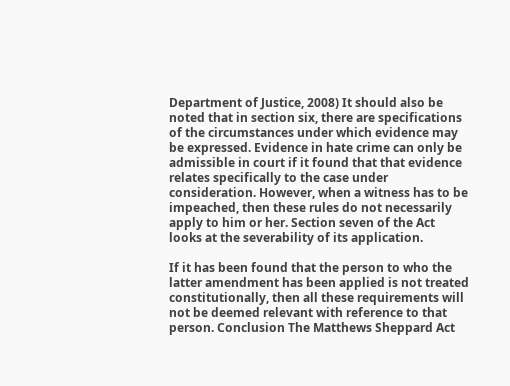Department of Justice, 2008) It should also be noted that in section six, there are specifications of the circumstances under which evidence may be expressed. Evidence in hate crime can only be admissible in court if it found that that evidence relates specifically to the case under consideration. However, when a witness has to be impeached, then these rules do not necessarily apply to him or her. Section seven of the Act looks at the severability of its application.

If it has been found that the person to who the latter amendment has been applied is not treated constitutionally, then all these requirements will not be deemed relevant with reference to that person. Conclusion The Matthews Sheppard Act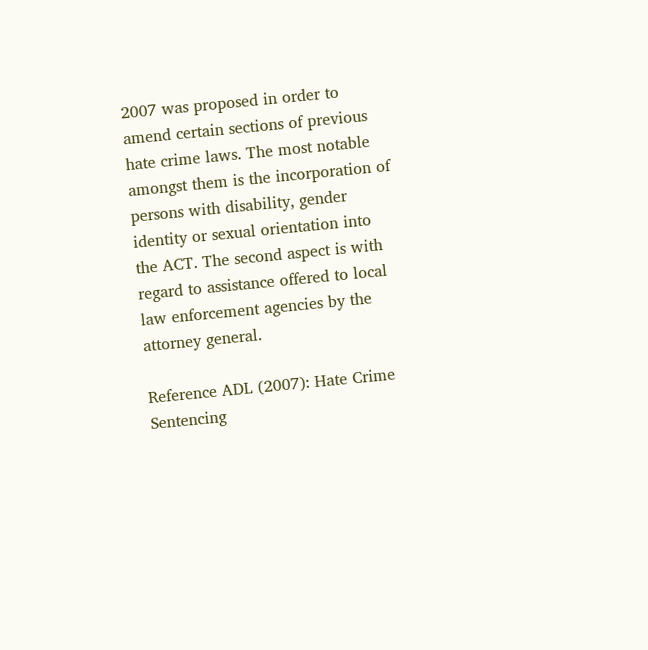2007 was proposed in order to amend certain sections of previous hate crime laws. The most notable amongst them is the incorporation of persons with disability, gender identity or sexual orientation into the ACT. The second aspect is with regard to assistance offered to local law enforcement agencies by the attorney general.

Reference ADL (2007): Hate Crime Sentencing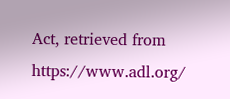Act, retrieved from https://www.adl.org/